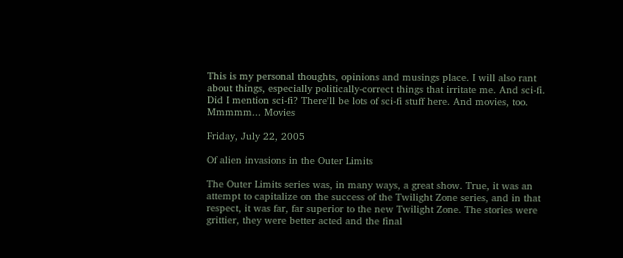This is my personal thoughts, opinions and musings place. I will also rant about things, especially politically-correct things that irritate me. And sci-fi. Did I mention sci-fi? There'll be lots of sci-fi stuff here. And movies, too. Mmmmm... Movies

Friday, July 22, 2005

Of alien invasions in the Outer Limits

The Outer Limits series was, in many ways, a great show. True, it was an attempt to capitalize on the success of the Twilight Zone series, and in that respect, it was far, far superior to the new Twilight Zone. The stories were grittier, they were better acted and the final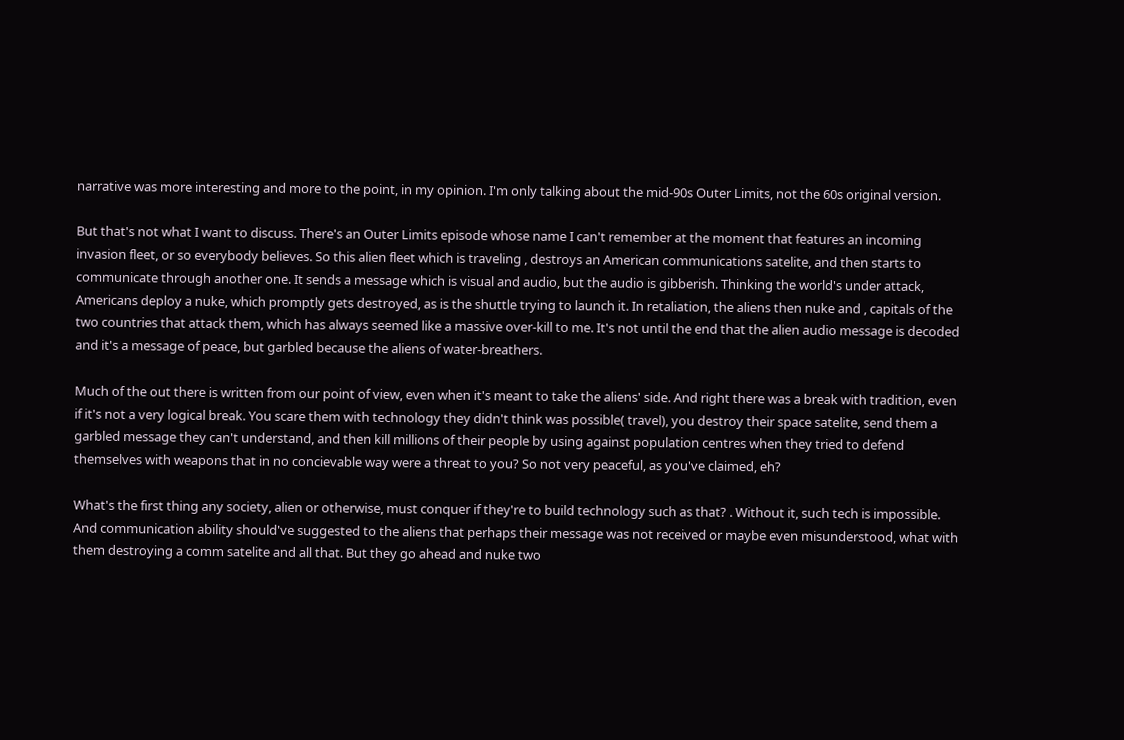narrative was more interesting and more to the point, in my opinion. I'm only talking about the mid-90s Outer Limits, not the 60s original version.

But that's not what I want to discuss. There's an Outer Limits episode whose name I can't remember at the moment that features an incoming invasion fleet, or so everybody believes. So this alien fleet which is traveling , destroys an American communications satelite, and then starts to communicate through another one. It sends a message which is visual and audio, but the audio is gibberish. Thinking the world's under attack, Americans deploy a nuke, which promptly gets destroyed, as is the shuttle trying to launch it. In retaliation, the aliens then nuke and , capitals of the two countries that attack them, which has always seemed like a massive over-kill to me. It's not until the end that the alien audio message is decoded and it's a message of peace, but garbled because the aliens of water-breathers.

Much of the out there is written from our point of view, even when it's meant to take the aliens' side. And right there was a break with tradition, even if it's not a very logical break. You scare them with technology they didn't think was possible( travel), you destroy their space satelite, send them a garbled message they can't understand, and then kill millions of their people by using against population centres when they tried to defend themselves with weapons that in no concievable way were a threat to you? So not very peaceful, as you've claimed, eh?

What's the first thing any society, alien or otherwise, must conquer if they're to build technology such as that? . Without it, such tech is impossible. And communication ability should've suggested to the aliens that perhaps their message was not received or maybe even misunderstood, what with them destroying a comm satelite and all that. But they go ahead and nuke two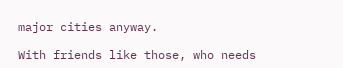major cities anyway.

With friends like those, who needs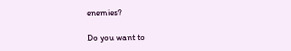enemies?

Do you want to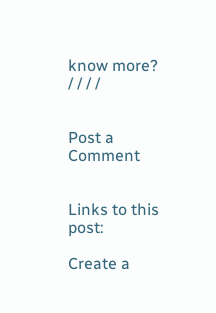know more?
/ / / /


Post a Comment


Links to this post:

Create a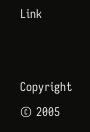Link


Copyright © 2005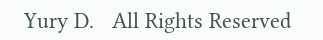Yury D.   All Rights Reserved